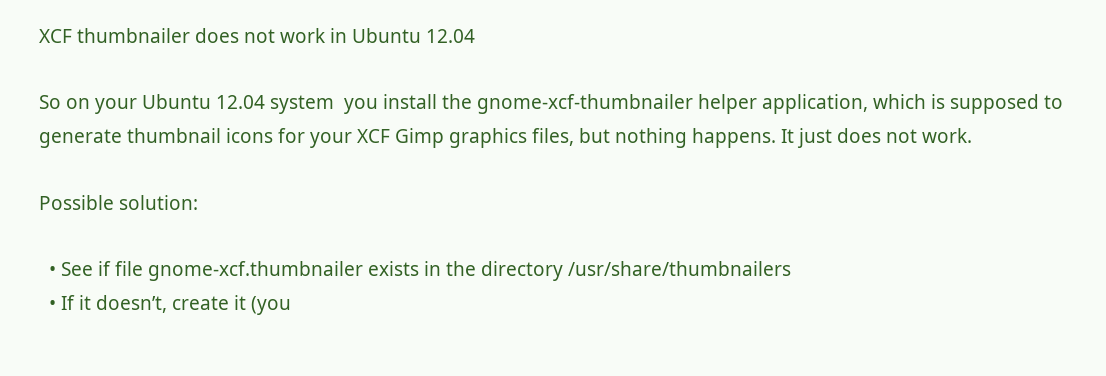XCF thumbnailer does not work in Ubuntu 12.04

So on your Ubuntu 12.04 system  you install the gnome-xcf-thumbnailer helper application, which is supposed to generate thumbnail icons for your XCF Gimp graphics files, but nothing happens. It just does not work.

Possible solution:

  • See if file gnome-xcf.thumbnailer exists in the directory /usr/share/thumbnailers
  • If it doesn’t, create it (you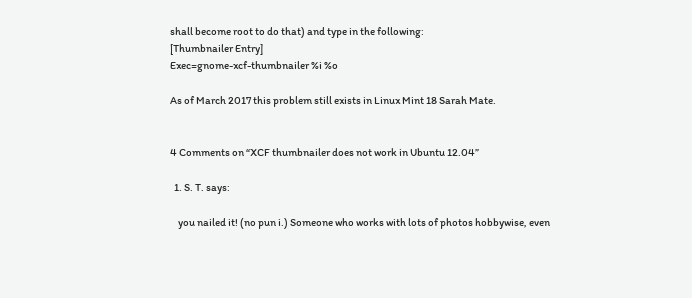shall become root to do that) and type in the following:
[Thumbnailer Entry]
Exec=gnome-xcf-thumbnailer %i %o

As of March 2017 this problem still exists in Linux Mint 18 Sarah Mate.


4 Comments on “XCF thumbnailer does not work in Ubuntu 12.04”

  1. S. T. says:

    you nailed it! (no pun i.) Someone who works with lots of photos hobbywise, even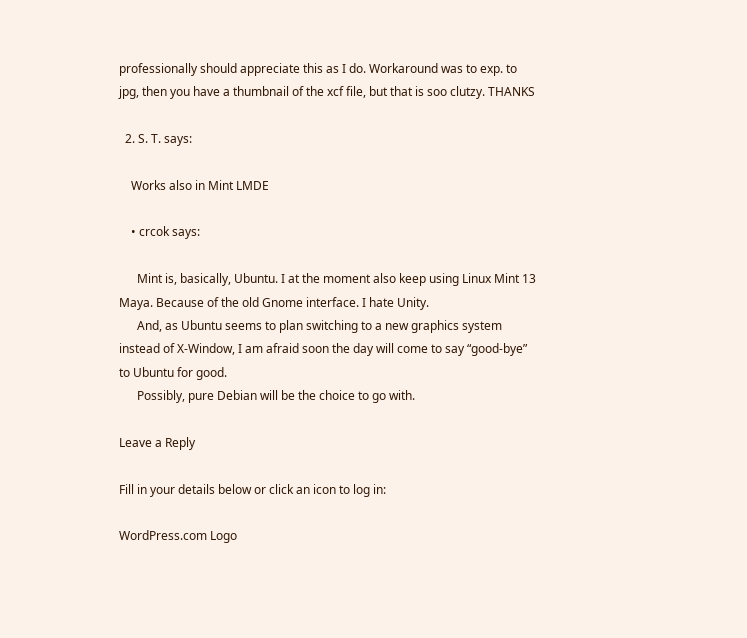professionally should appreciate this as I do. Workaround was to exp. to jpg, then you have a thumbnail of the xcf file, but that is soo clutzy. THANKS

  2. S. T. says:

    Works also in Mint LMDE

    • crcok says:

      Mint is, basically, Ubuntu. I at the moment also keep using Linux Mint 13 Maya. Because of the old Gnome interface. I hate Unity.
      And, as Ubuntu seems to plan switching to a new graphics system instead of X-Window, I am afraid soon the day will come to say “good-bye” to Ubuntu for good.
      Possibly, pure Debian will be the choice to go with.

Leave a Reply

Fill in your details below or click an icon to log in:

WordPress.com Logo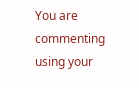You are commenting using your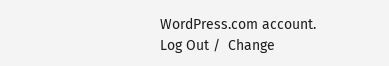WordPress.com account. Log Out /  Change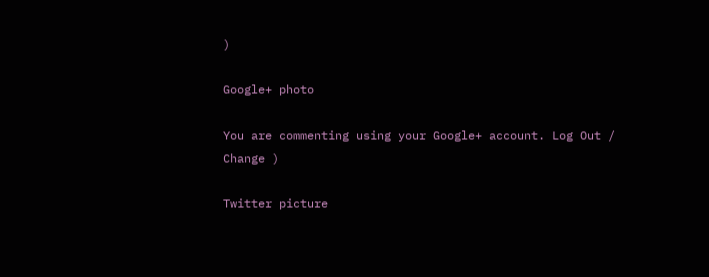)

Google+ photo

You are commenting using your Google+ account. Log Out /  Change )

Twitter picture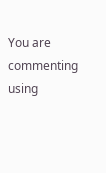You are commenting using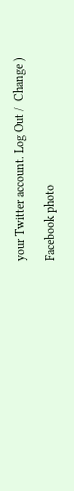your Twitter account. Log Out /  Change )

Facebook photo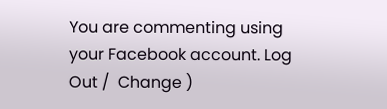You are commenting using your Facebook account. Log Out /  Change )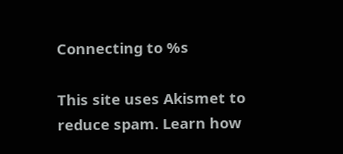Connecting to %s

This site uses Akismet to reduce spam. Learn how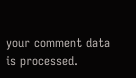your comment data is processed.